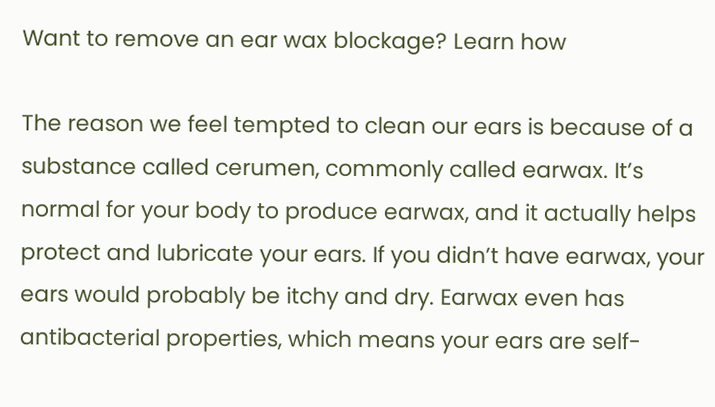Want to remove an ear wax blockage? Learn how

The reason we feel tempted to clean our ears is because of a substance called cerumen, commonly called earwax. It’s normal for your body to produce earwax, and it actually helps protect and lubricate your ears. If you didn’t have earwax, your ears would probably be itchy and dry. Earwax even has antibacterial properties, which means your ears are self-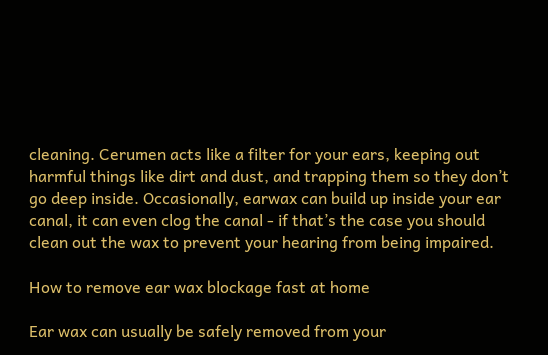cleaning. Cerumen acts like a filter for your ears, keeping out harmful things like dirt and dust, and trapping them so they don’t go deep inside. Occasionally, earwax can build up inside your ear canal, it can even clog the canal - if that’s the case you should clean out the wax to prevent your hearing from being impaired.

How to remove ear wax blockage fast at home

Ear wax can usually be safely removed from your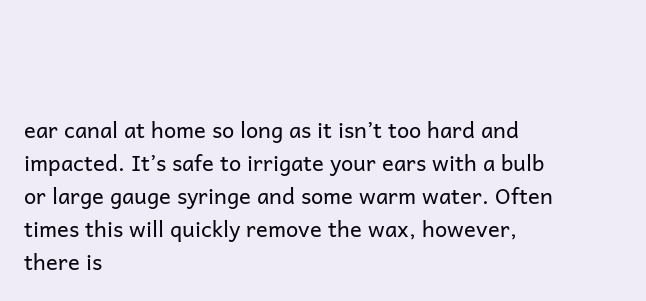ear canal at home so long as it isn’t too hard and impacted. It’s safe to irrigate your ears with a bulb or large gauge syringe and some warm water. Often times this will quickly remove the wax, however, there is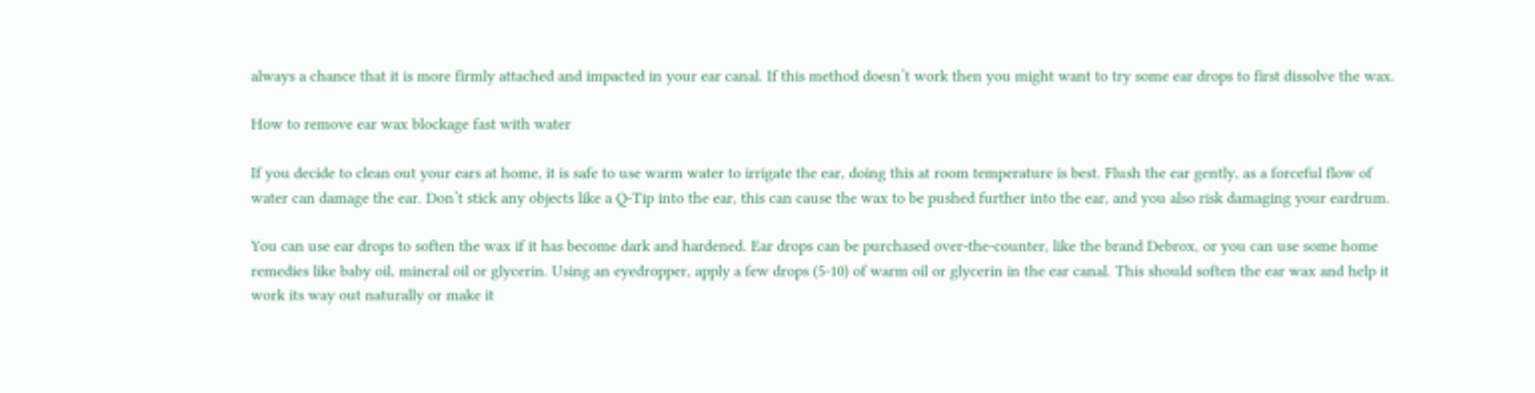always a chance that it is more firmly attached and impacted in your ear canal. If this method doesn’t work then you might want to try some ear drops to first dissolve the wax.

How to remove ear wax blockage fast with water

If you decide to clean out your ears at home, it is safe to use warm water to irrigate the ear, doing this at room temperature is best. Flush the ear gently, as a forceful flow of water can damage the ear. Don’t stick any objects like a Q-Tip into the ear, this can cause the wax to be pushed further into the ear, and you also risk damaging your eardrum.

You can use ear drops to soften the wax if it has become dark and hardened. Ear drops can be purchased over-the-counter, like the brand Debrox, or you can use some home remedies like baby oil, mineral oil or glycerin. Using an eyedropper, apply a few drops (5-10) of warm oil or glycerin in the ear canal. This should soften the ear wax and help it work its way out naturally or make it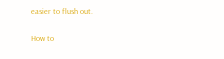easier to flush out.

How to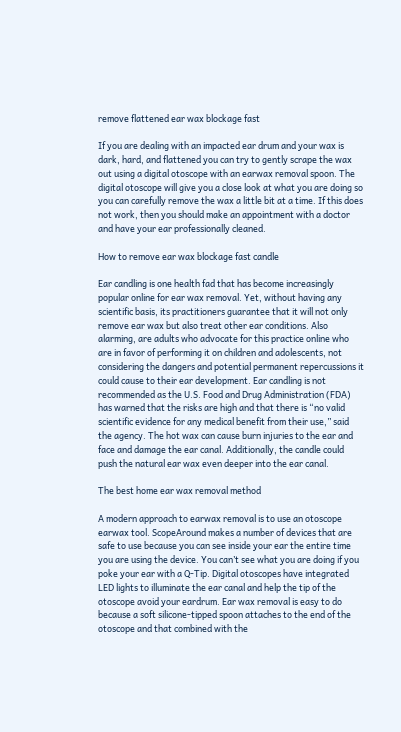remove flattened ear wax blockage fast

If you are dealing with an impacted ear drum and your wax is dark, hard, and flattened you can try to gently scrape the wax out using a digital otoscope with an earwax removal spoon. The digital otoscope will give you a close look at what you are doing so you can carefully remove the wax a little bit at a time. If this does not work, then you should make an appointment with a doctor and have your ear professionally cleaned.

How to remove ear wax blockage fast candle

Ear candling is one health fad that has become increasingly popular online for ear wax removal. Yet, without having any scientific basis, its practitioners guarantee that it will not only remove ear wax but also treat other ear conditions. Also alarming, are adults who advocate for this practice online who are in favor of performing it on children and adolescents, not considering the dangers and potential permanent repercussions it could cause to their ear development. Ear candling is not recommended as the U.S. Food and Drug Administration (FDA) has warned that the risks are high and that there is “no valid scientific evidence for any medical benefit from their use,” said the agency. The hot wax can cause burn injuries to the ear and face and damage the ear canal. Additionally, the candle could push the natural ear wax even deeper into the ear canal.

The best home ear wax removal method

A modern approach to earwax removal is to use an otoscope earwax tool. ScopeAround makes a number of devices that are safe to use because you can see inside your ear the entire time you are using the device. You can’t see what you are doing if you poke your ear with a Q-Tip. Digital otoscopes have integrated LED lights to illuminate the ear canal and help the tip of the otoscope avoid your eardrum. Ear wax removal is easy to do because a soft silicone-tipped spoon attaches to the end of the otoscope and that combined with the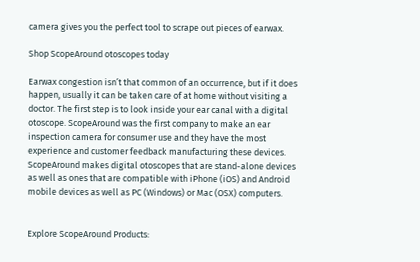camera gives you the perfect tool to scrape out pieces of earwax.

Shop ScopeAround otoscopes today

Earwax congestion isn’t that common of an occurrence, but if it does happen, usually it can be taken care of at home without visiting a doctor. The first step is to look inside your ear canal with a digital otoscope. ScopeAround was the first company to make an ear inspection camera for consumer use and they have the most experience and customer feedback manufacturing these devices. ScopeAround makes digital otoscopes that are stand-alone devices as well as ones that are compatible with iPhone (iOS) and Android mobile devices as well as PC (Windows) or Mac (OSX) computers.


Explore ScopeAround Products: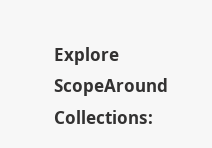Explore ScopeAround Collections: